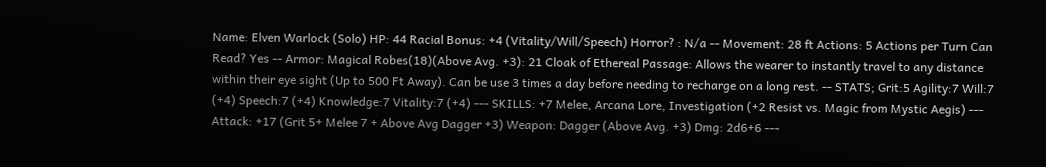Name: Elven Warlock (Solo) HP: 44 Racial Bonus: +4 (Vitality/Will/Speech) Horror? : N/a -- Movement: 28 ft Actions: 5 Actions per Turn Can Read? Yes -- Armor: Magical Robes(18)(Above Avg. +3): 21 Cloak of Ethereal Passage: Allows the wearer to instantly travel to any distance within their eye sight (Up to 500 Ft Away). Can be use 3 times a day before needing to recharge on a long rest. -- STATS; Grit:5 Agility:7 Will:7 (+4) Speech:7 (+4) Knowledge:7 Vitality:7 (+4) --- SKILLS: +7 Melee, Arcana Lore, Investigation (+2 Resist vs. Magic from Mystic Aegis) --- Attack: +17 (Grit 5+ Melee 7 + Above Avg Dagger +3) Weapon: Dagger (Above Avg. +3) Dmg: 2d6+6 ---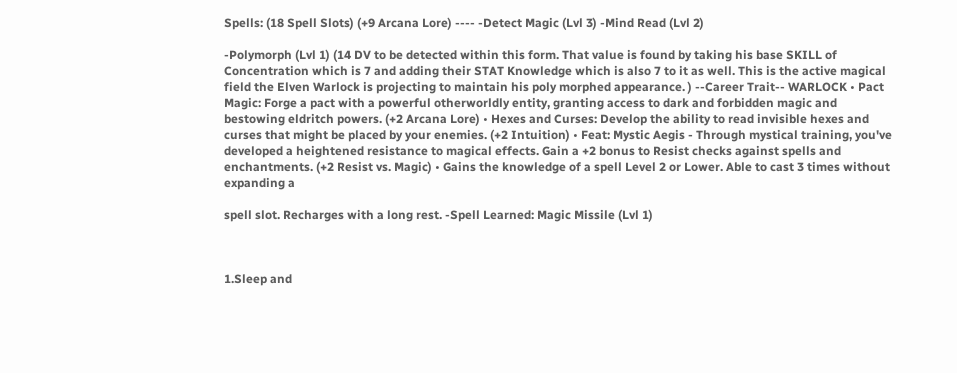Spells: (18 Spell Slots) (+9 Arcana Lore) ---- -Detect Magic (Lvl 3) -Mind Read (Lvl 2)

-Polymorph (Lvl 1) (14 DV to be detected within this form. That value is found by taking his base SKILL of Concentration which is 7 and adding their STAT Knowledge which is also 7 to it as well. This is the active magical field the Elven Warlock is projecting to maintain his poly morphed appearance. ) --Career Trait-- WARLOCK • Pact Magic: Forge a pact with a powerful otherworldly entity, granting access to dark and forbidden magic and bestowing eldritch powers. (+2 Arcana Lore) • Hexes and Curses: Develop the ability to read invisible hexes and curses that might be placed by your enemies. (+2 Intuition) • Feat: Mystic Aegis - Through mystical training, you've developed a heightened resistance to magical effects. Gain a +2 bonus to Resist checks against spells and enchantments. (+2 Resist vs. Magic) • Gains the knowledge of a spell Level 2 or Lower. Able to cast 3 times without expanding a

spell slot. Recharges with a long rest. -Spell Learned: Magic Missile (Lvl 1)



1.Sleep and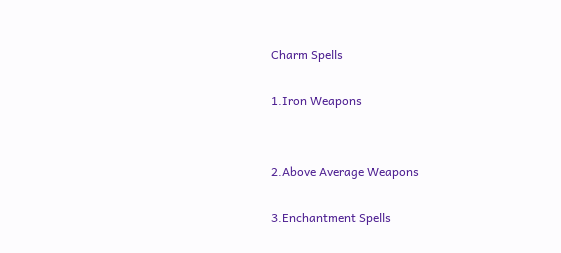Charm Spells

1.Iron Weapons


2.Above Average Weapons

3.Enchantment Spells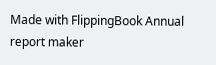Made with FlippingBook Annual report maker